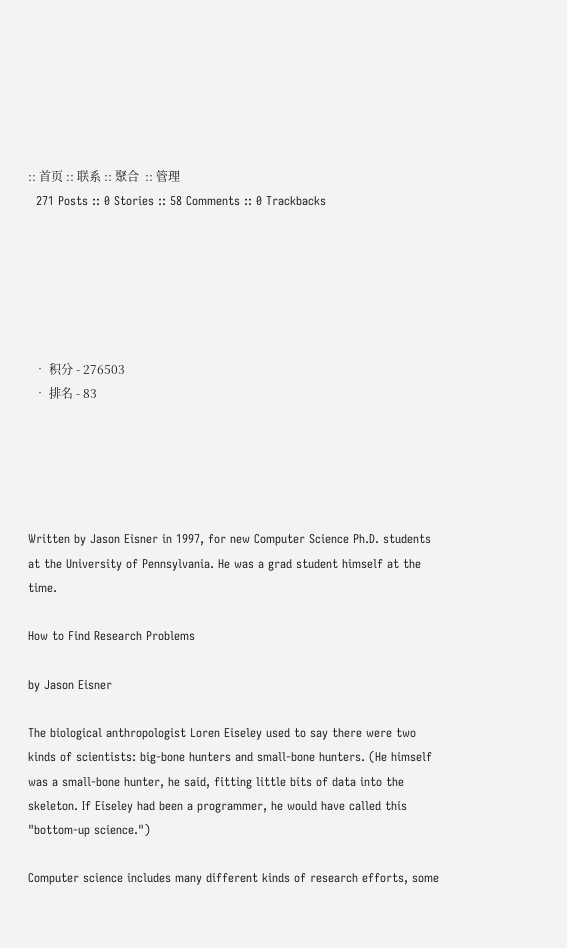:: 首页 :: 联系 :: 聚合  :: 管理
  271 Posts :: 0 Stories :: 58 Comments :: 0 Trackbacks






  • 积分 - 276503
  • 排名 - 83





Written by Jason Eisner in 1997, for new Computer Science Ph.D. students at the University of Pennsylvania. He was a grad student himself at the time.

How to Find Research Problems

by Jason Eisner

The biological anthropologist Loren Eiseley used to say there were two kinds of scientists: big-bone hunters and small-bone hunters. (He himself was a small-bone hunter, he said, fitting little bits of data into the skeleton. If Eiseley had been a programmer, he would have called this "bottom-up science.")

Computer science includes many different kinds of research efforts, some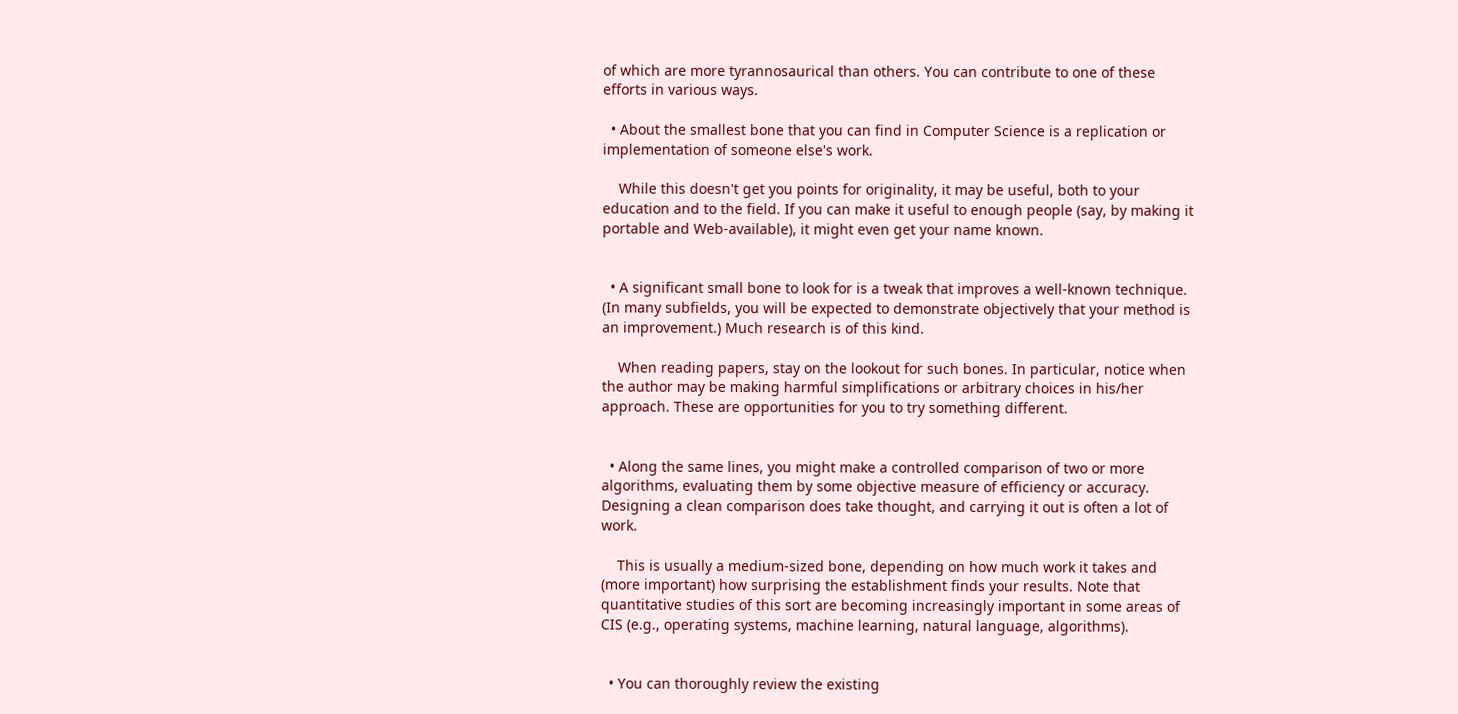of which are more tyrannosaurical than others. You can contribute to one of these efforts in various ways.

  • About the smallest bone that you can find in Computer Science is a replication or implementation of someone else's work.

    While this doesn't get you points for originality, it may be useful, both to your education and to the field. If you can make it useful to enough people (say, by making it portable and Web-available), it might even get your name known.


  • A significant small bone to look for is a tweak that improves a well-known technique. (In many subfields, you will be expected to demonstrate objectively that your method is an improvement.) Much research is of this kind.

    When reading papers, stay on the lookout for such bones. In particular, notice when the author may be making harmful simplifications or arbitrary choices in his/her approach. These are opportunities for you to try something different.


  • Along the same lines, you might make a controlled comparison of two or more algorithms, evaluating them by some objective measure of efficiency or accuracy. Designing a clean comparison does take thought, and carrying it out is often a lot of work.

    This is usually a medium-sized bone, depending on how much work it takes and (more important) how surprising the establishment finds your results. Note that quantitative studies of this sort are becoming increasingly important in some areas of CIS (e.g., operating systems, machine learning, natural language, algorithms).


  • You can thoroughly review the existing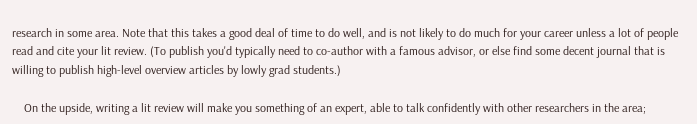research in some area. Note that this takes a good deal of time to do well, and is not likely to do much for your career unless a lot of people read and cite your lit review. (To publish you'd typically need to co-author with a famous advisor, or else find some decent journal that is willing to publish high-level overview articles by lowly grad students.)

    On the upside, writing a lit review will make you something of an expert, able to talk confidently with other researchers in the area;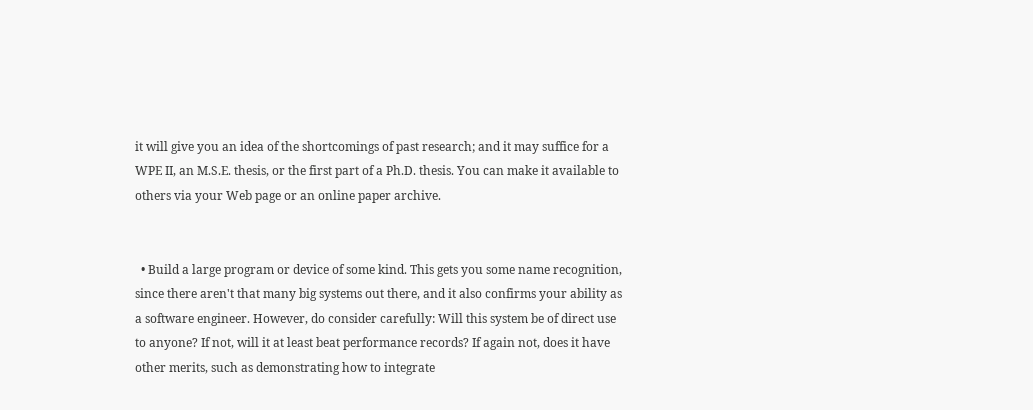it will give you an idea of the shortcomings of past research; and it may suffice for a WPE II, an M.S.E. thesis, or the first part of a Ph.D. thesis. You can make it available to others via your Web page or an online paper archive.


  • Build a large program or device of some kind. This gets you some name recognition, since there aren't that many big systems out there, and it also confirms your ability as a software engineer. However, do consider carefully: Will this system be of direct use to anyone? If not, will it at least beat performance records? If again not, does it have other merits, such as demonstrating how to integrate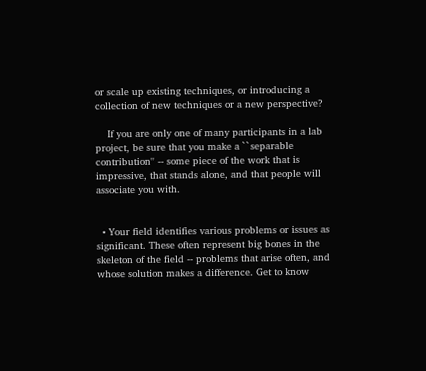or scale up existing techniques, or introducing a collection of new techniques or a new perspective?

    If you are only one of many participants in a lab project, be sure that you make a ``separable contribution'' -- some piece of the work that is impressive, that stands alone, and that people will associate you with.


  • Your field identifies various problems or issues as significant. These often represent big bones in the skeleton of the field -- problems that arise often, and whose solution makes a difference. Get to know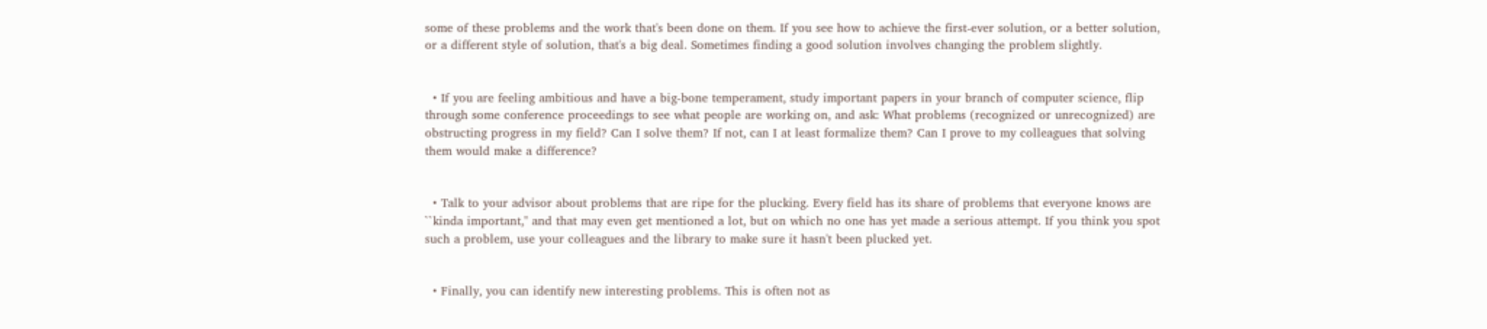some of these problems and the work that's been done on them. If you see how to achieve the first-ever solution, or a better solution, or a different style of solution, that's a big deal. Sometimes finding a good solution involves changing the problem slightly.


  • If you are feeling ambitious and have a big-bone temperament, study important papers in your branch of computer science, flip through some conference proceedings to see what people are working on, and ask: What problems (recognized or unrecognized) are obstructing progress in my field? Can I solve them? If not, can I at least formalize them? Can I prove to my colleagues that solving them would make a difference?


  • Talk to your advisor about problems that are ripe for the plucking. Every field has its share of problems that everyone knows are ``kinda important,'' and that may even get mentioned a lot, but on which no one has yet made a serious attempt. If you think you spot such a problem, use your colleagues and the library to make sure it hasn't been plucked yet.


  • Finally, you can identify new interesting problems. This is often not as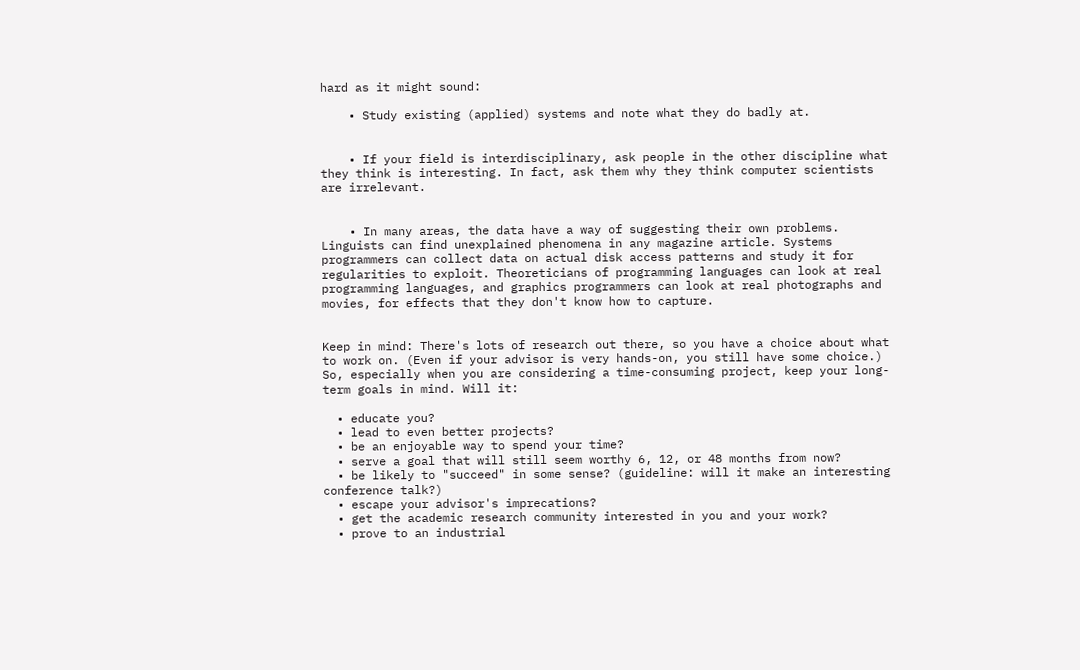hard as it might sound:

    • Study existing (applied) systems and note what they do badly at.


    • If your field is interdisciplinary, ask people in the other discipline what they think is interesting. In fact, ask them why they think computer scientists are irrelevant.


    • In many areas, the data have a way of suggesting their own problems. Linguists can find unexplained phenomena in any magazine article. Systems programmers can collect data on actual disk access patterns and study it for regularities to exploit. Theoreticians of programming languages can look at real programming languages, and graphics programmers can look at real photographs and movies, for effects that they don't know how to capture.


Keep in mind: There's lots of research out there, so you have a choice about what to work on. (Even if your advisor is very hands-on, you still have some choice.) So, especially when you are considering a time-consuming project, keep your long-term goals in mind. Will it:

  • educate you?
  • lead to even better projects?
  • be an enjoyable way to spend your time?
  • serve a goal that will still seem worthy 6, 12, or 48 months from now?
  • be likely to "succeed" in some sense? (guideline: will it make an interesting conference talk?)
  • escape your advisor's imprecations?
  • get the academic research community interested in you and your work?
  • prove to an industrial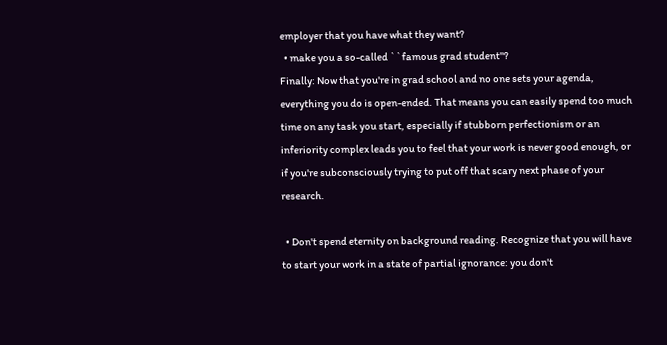employer that you have what they want?
  • make you a so-called ``famous grad student''?
Finally: Now that you're in grad school and no one sets your agenda, everything you do is open-ended. That means you can easily spend too much time on any task you start, especially if stubborn perfectionism or an inferiority complex leads you to feel that your work is never good enough, or if you're subconsciously trying to put off that scary next phase of your research.

  • Don't spend eternity on background reading. Recognize that you will have to start your work in a state of partial ignorance: you don't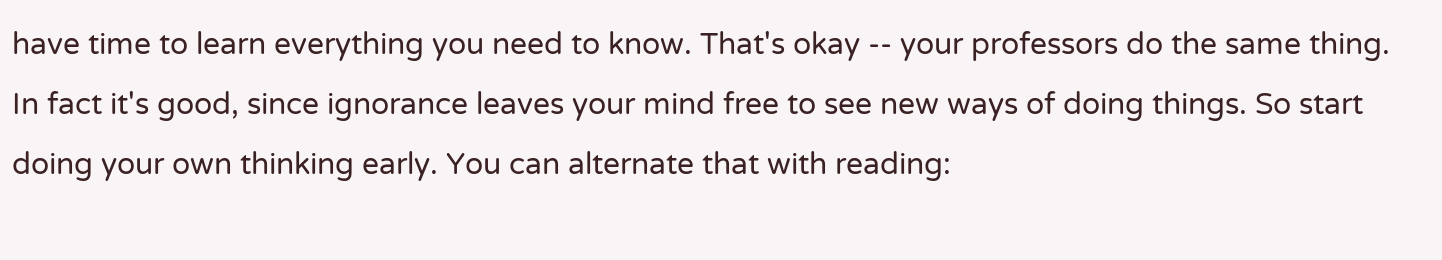have time to learn everything you need to know. That's okay -- your professors do the same thing. In fact it's good, since ignorance leaves your mind free to see new ways of doing things. So start doing your own thinking early. You can alternate that with reading: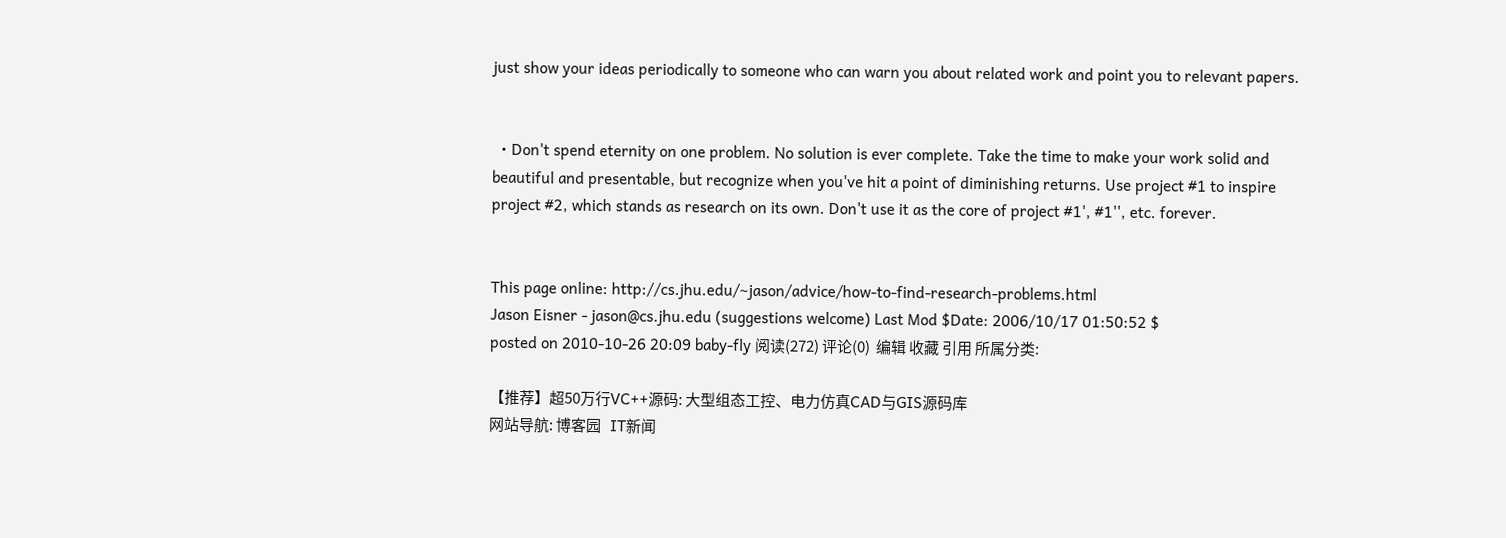just show your ideas periodically to someone who can warn you about related work and point you to relevant papers.


  • Don't spend eternity on one problem. No solution is ever complete. Take the time to make your work solid and beautiful and presentable, but recognize when you've hit a point of diminishing returns. Use project #1 to inspire project #2, which stands as research on its own. Don't use it as the core of project #1', #1'', etc. forever.


This page online: http://cs.jhu.edu/~jason/advice/how-to-find-research-problems.html
Jason Eisner - jason@cs.jhu.edu (suggestions welcome) Last Mod $Date: 2006/10/17 01:50:52 $
posted on 2010-10-26 20:09 baby-fly 阅读(272) 评论(0)  编辑 收藏 引用 所属分类:

【推荐】超50万行VC++源码: 大型组态工控、电力仿真CAD与GIS源码库
网站导航: 博客园   IT新闻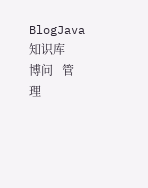BlogJava   知识库   博问   管理